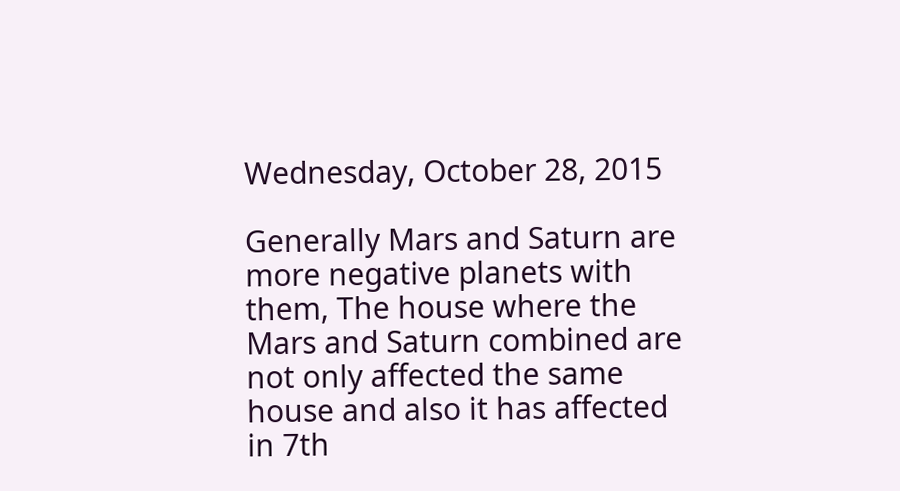Wednesday, October 28, 2015

Generally Mars and Saturn are more negative planets with them, The house where the Mars and Saturn combined are not only affected the same house and also it has affected in 7th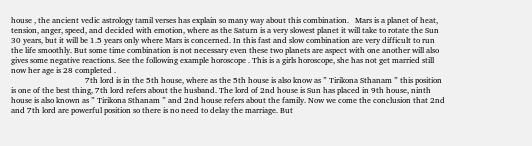house , the ancient vedic astrology tamil verses has explain so many way about this combination.   Mars is a planet of heat, tension, anger, speed, and decided with emotion, where as the Saturn is a very slowest planet it will take to rotate the Sun 30 years, but it will be 1.5 years only where Mars is concerned. In this fast and slow combination are very difficult to run the life smoothly. But some time combination is not necessary even these two planets are aspect with one another will also gives some negative reactions. See the following example horoscope . This is a girls horoscope, she has not get married still now her age is 28 completed .
                                     7th lord is in the 5th house, where as the 5th house is also know as ” Tirikona Sthanam ” this position is one of the best thing, 7th lord refers about the husband. The lord of 2nd house is Sun has placed in 9th house, ninth house is also known as ” Tirikona Sthanam ” and 2nd house refers about the family. Now we come the conclusion that 2nd and 7th lord are powerful position so there is no need to delay the marriage. But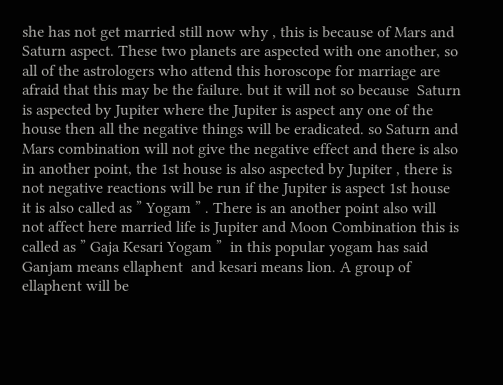she has not get married still now why , this is because of Mars and Saturn aspect. These two planets are aspected with one another, so all of the astrologers who attend this horoscope for marriage are afraid that this may be the failure. but it will not so because  Saturn is aspected by Jupiter where the Jupiter is aspect any one of the house then all the negative things will be eradicated. so Saturn and Mars combination will not give the negative effect and there is also in another point, the 1st house is also aspected by Jupiter , there is not negative reactions will be run if the Jupiter is aspect 1st house it is also called as ” Yogam ” . There is an another point also will not affect here married life is Jupiter and Moon Combination this is called as ” Gaja Kesari Yogam ”  in this popular yogam has said Ganjam means ellaphent  and kesari means lion. A group of ellaphent will be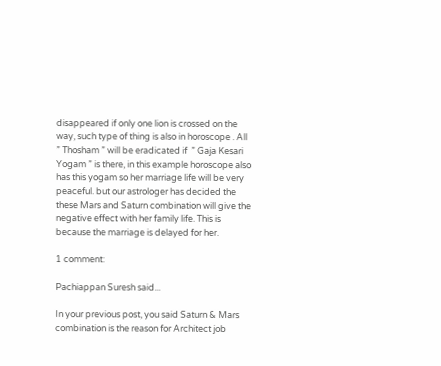disappeared if only one lion is crossed on the way, such type of thing is also in horoscope . All ” Thosham ” will be eradicated if  ” Gaja Kesari Yogam ” is there, in this example horoscope also has this yogam so her marriage life will be very peaceful. but our astrologer has decided the these Mars and Saturn combination will give the negative effect with her family life. This is because the marriage is delayed for her.

1 comment:

Pachiappan Suresh said...

In your previous post, you said Saturn & Mars combination is the reason for Architect job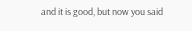and it is good, but now you said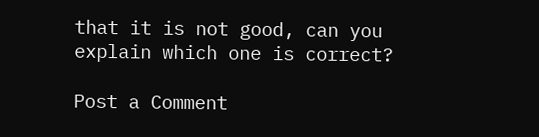that it is not good, can you explain which one is correct?

Post a Comment